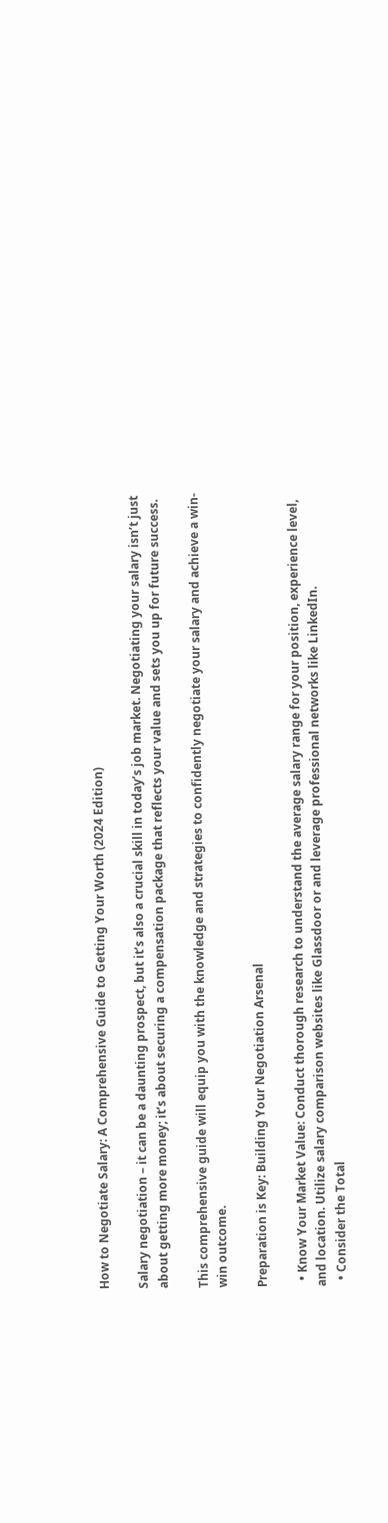How to Negotiate Salary: A Comprehensive Guide to Getting Your Worth (2024 Edition)

Salary negotiation – it can be a daunting prospect, but it’s also a crucial skill in today’s job market. Negotiating your salary isn’t just about getting more money; it’s about securing a compensation package that reflects your value and sets you up for future success.

This comprehensive guide will equip you with the knowledge and strategies to confidently negotiate your salary and achieve a win-win outcome.

Preparation is Key: Building Your Negotiation Arsenal

  • Know Your Market Value: Conduct thorough research to understand the average salary range for your position, experience level, and location. Utilize salary comparison websites like Glassdoor or and leverage professional networks like LinkedIn.
  • Consider the Total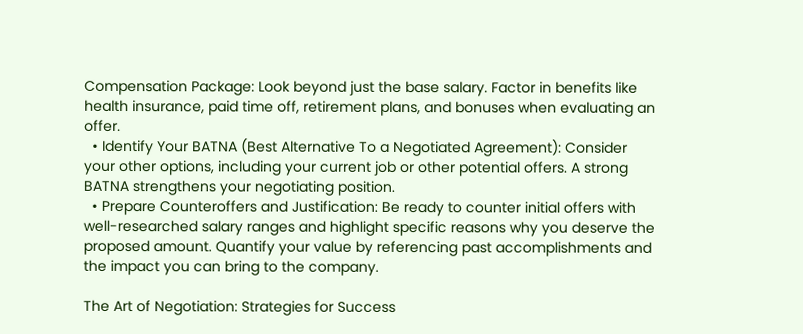Compensation Package: Look beyond just the base salary. Factor in benefits like health insurance, paid time off, retirement plans, and bonuses when evaluating an offer.
  • Identify Your BATNA (Best Alternative To a Negotiated Agreement): Consider your other options, including your current job or other potential offers. A strong BATNA strengthens your negotiating position.
  • Prepare Counteroffers and Justification: Be ready to counter initial offers with well-researched salary ranges and highlight specific reasons why you deserve the proposed amount. Quantify your value by referencing past accomplishments and the impact you can bring to the company.

The Art of Negotiation: Strategies for Success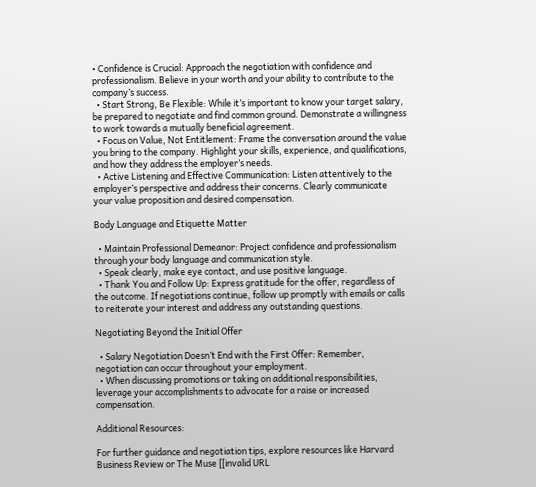• Confidence is Crucial: Approach the negotiation with confidence and professionalism. Believe in your worth and your ability to contribute to the company’s success.
  • Start Strong, Be Flexible: While it’s important to know your target salary, be prepared to negotiate and find common ground. Demonstrate a willingness to work towards a mutually beneficial agreement.
  • Focus on Value, Not Entitlement: Frame the conversation around the value you bring to the company. Highlight your skills, experience, and qualifications, and how they address the employer’s needs.
  • Active Listening and Effective Communication: Listen attentively to the employer’s perspective and address their concerns. Clearly communicate your value proposition and desired compensation.

Body Language and Etiquette Matter

  • Maintain Professional Demeanor: Project confidence and professionalism through your body language and communication style.
  • Speak clearly, make eye contact, and use positive language.
  • Thank You and Follow Up: Express gratitude for the offer, regardless of the outcome. If negotiations continue, follow up promptly with emails or calls to reiterate your interest and address any outstanding questions.

Negotiating Beyond the Initial Offer

  • Salary Negotiation Doesn’t End with the First Offer: Remember, negotiation can occur throughout your employment.
  • When discussing promotions or taking on additional responsibilities, leverage your accomplishments to advocate for a raise or increased compensation.

Additional Resources:

For further guidance and negotiation tips, explore resources like Harvard Business Review or The Muse [[invalid URL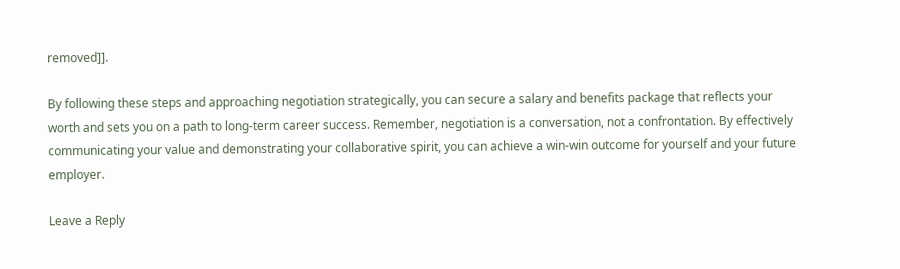removed]].

By following these steps and approaching negotiation strategically, you can secure a salary and benefits package that reflects your worth and sets you on a path to long-term career success. Remember, negotiation is a conversation, not a confrontation. By effectively communicating your value and demonstrating your collaborative spirit, you can achieve a win-win outcome for yourself and your future employer.

Leave a Reply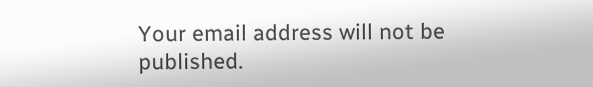Your email address will not be published.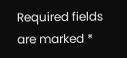Required fields are marked *